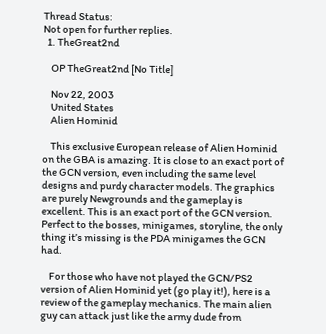Thread Status:
Not open for further replies.
  1. TheGreat2nd

    OP TheGreat2nd [No Title]

    Nov 22, 2003
    United States
    Alien Hominid

    This exclusive European release of Alien Hominid on the GBA is amazing. It is close to an exact port of the GCN version, even including the same level designs and purdy character models. The graphics are purely Newgrounds and the gameplay is excellent. This is an exact port of the GCN version. Perfect to the bosses, minigames, storyline, the only thing it’s missing is the PDA minigames the GCN had.

    For those who have not played the GCN/PS2 version of Alien Hominid yet (go play it!), here is a review of the gameplay mechanics. The main alien guy can attack just like the army dude from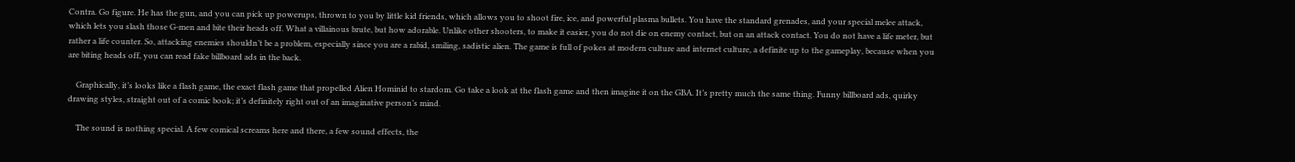Contra. Go figure. He has the gun, and you can pick up powerups, thrown to you by little kid friends, which allows you to shoot fire, ice, and powerful plasma bullets. You have the standard grenades, and your special melee attack, which lets you slash those G-men and bite their heads off. What a villainous brute, but how adorable. Unlike other shooters, to make it easier, you do not die on enemy contact, but on an attack contact. You do not have a life meter, but rather a life counter. So, attacking enemies shouldn’t be a problem, especially since you are a rabid, smiling, sadistic alien. The game is full of pokes at modern culture and internet culture, a definite up to the gameplay, because when you are biting heads off, you can read fake billboard ads in the back.

    Graphically, it’s looks like a flash game, the exact flash game that propelled Alien Hominid to stardom. Go take a look at the flash game and then imagine it on the GBA. It’s pretty much the same thing. Funny billboard ads, quirky drawing styles, straight out of a comic book; it’s definitely right out of an imaginative person’s mind.

    The sound is nothing special. A few comical screams here and there, a few sound effects, the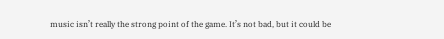music isn’t really the strong point of the game. It’s not bad, but it could be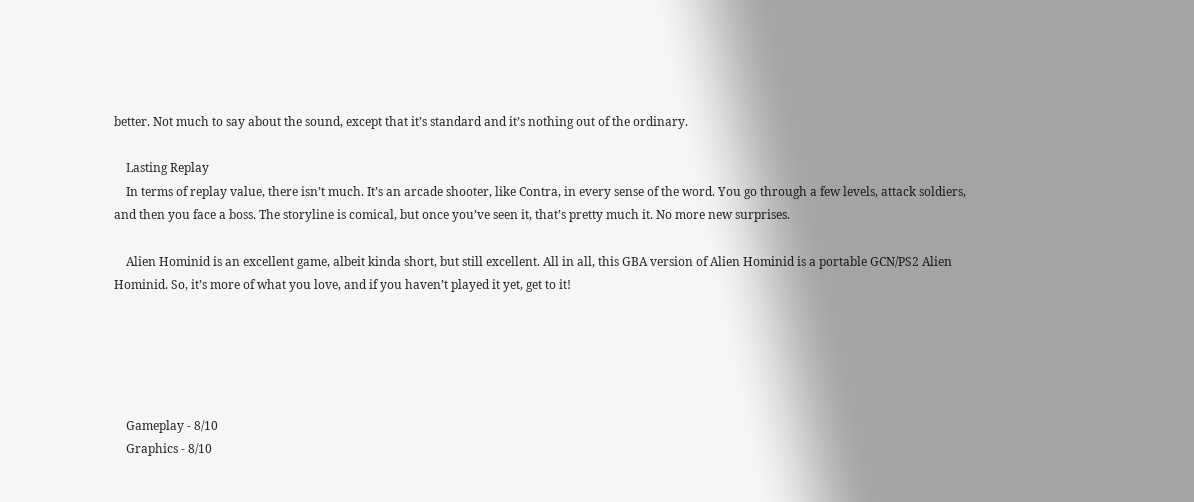better. Not much to say about the sound, except that it’s standard and it’s nothing out of the ordinary.

    Lasting Replay
    In terms of replay value, there isn’t much. It’s an arcade shooter, like Contra, in every sense of the word. You go through a few levels, attack soldiers, and then you face a boss. The storyline is comical, but once you’ve seen it, that’s pretty much it. No more new surprises.

    Alien Hominid is an excellent game, albeit kinda short, but still excellent. All in all, this GBA version of Alien Hominid is a portable GCN/PS2 Alien Hominid. So, it’s more of what you love, and if you haven’t played it yet, get to it!





    Gameplay - 8/10
    Graphics - 8/10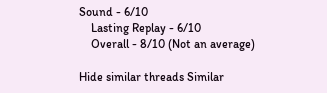Sound - 6/10
    Lasting Replay - 6/10
    Overall - 8/10 (Not an average)

Hide similar threads Similar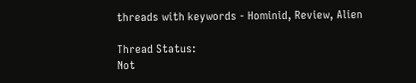threads with keywords - Hominid, Review, Alien

Thread Status:
Not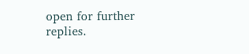open for further replies.